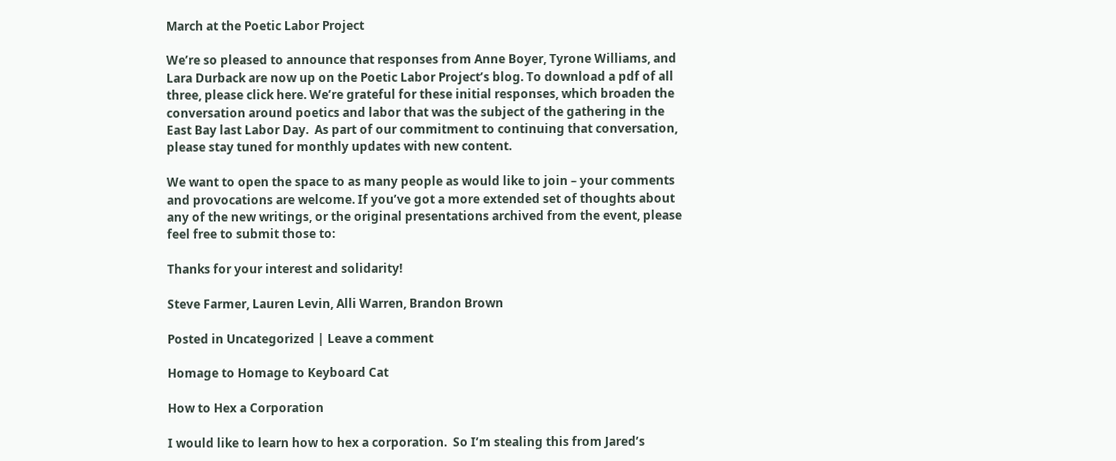March at the Poetic Labor Project

We’re so pleased to announce that responses from Anne Boyer, Tyrone Williams, and Lara Durback are now up on the Poetic Labor Project’s blog. To download a pdf of all three, please click here. We’re grateful for these initial responses, which broaden the conversation around poetics and labor that was the subject of the gathering in the East Bay last Labor Day.  As part of our commitment to continuing that conversation, please stay tuned for monthly updates with new content.

We want to open the space to as many people as would like to join – your comments and provocations are welcome. If you’ve got a more extended set of thoughts about any of the new writings, or the original presentations archived from the event, please feel free to submit those to:

Thanks for your interest and solidarity!

Steve Farmer, Lauren Levin, Alli Warren, Brandon Brown

Posted in Uncategorized | Leave a comment

Homage to Homage to Keyboard Cat

How to Hex a Corporation

I would like to learn how to hex a corporation.  So I’m stealing this from Jared’s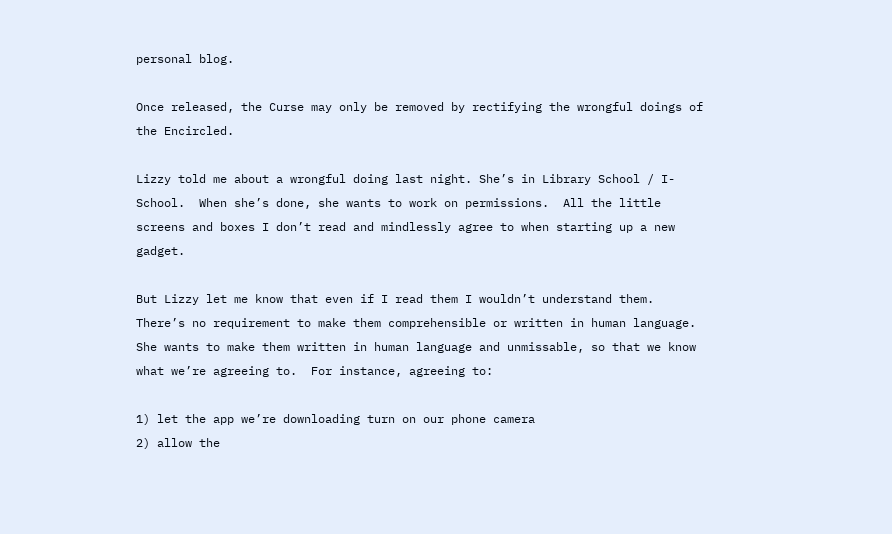personal blog.

Once released, the Curse may only be removed by rectifying the wrongful doings of the Encircled.

Lizzy told me about a wrongful doing last night. She’s in Library School / I-School.  When she’s done, she wants to work on permissions.  All the little screens and boxes I don’t read and mindlessly agree to when starting up a new gadget.

But Lizzy let me know that even if I read them I wouldn’t understand them.  There’s no requirement to make them comprehensible or written in human language.  She wants to make them written in human language and unmissable, so that we know what we’re agreeing to.  For instance, agreeing to:

1) let the app we’re downloading turn on our phone camera
2) allow the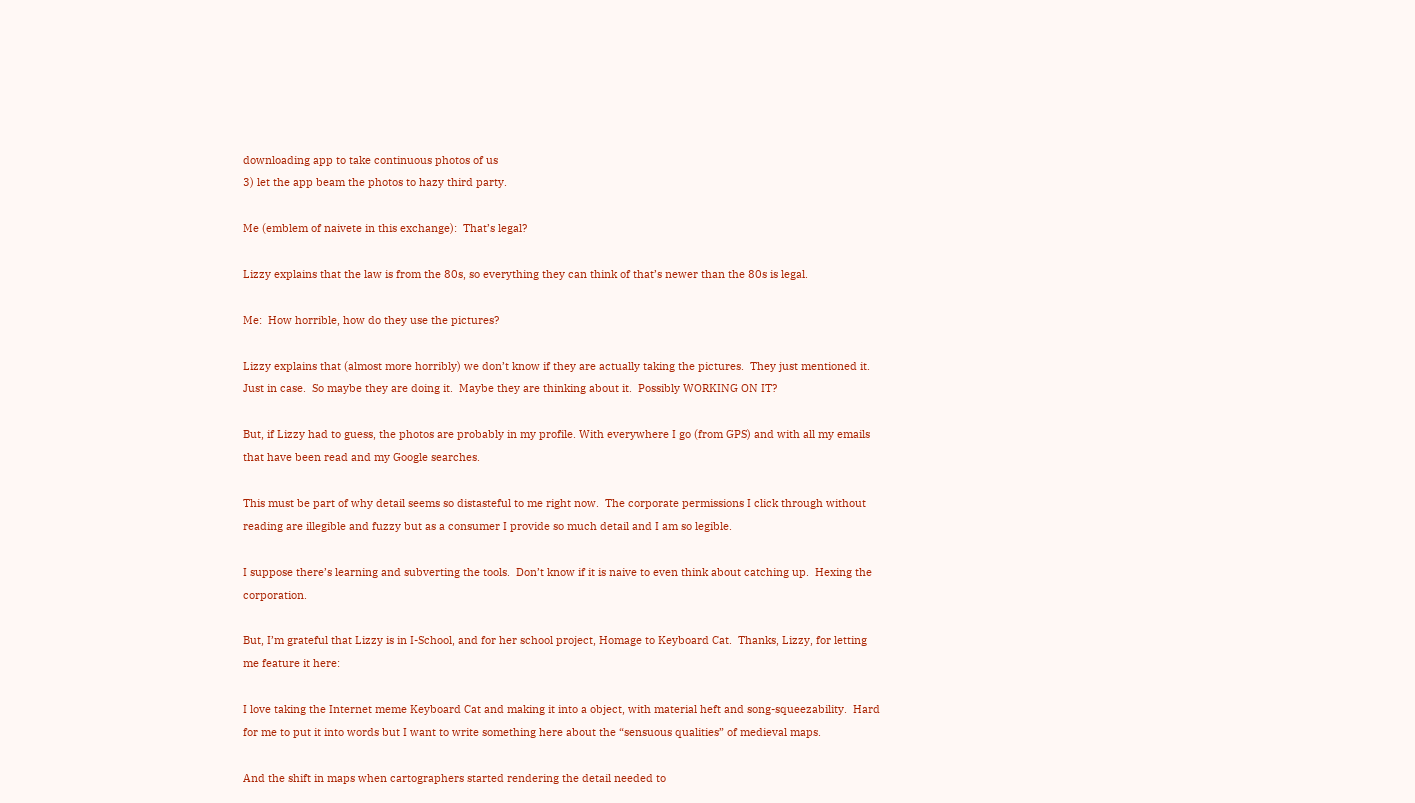downloading app to take continuous photos of us
3) let the app beam the photos to hazy third party.

Me (emblem of naivete in this exchange):  That’s legal?

Lizzy explains that the law is from the 80s, so everything they can think of that’s newer than the 80s is legal.

Me:  How horrible, how do they use the pictures?

Lizzy explains that (almost more horribly) we don’t know if they are actually taking the pictures.  They just mentioned it.  Just in case.  So maybe they are doing it.  Maybe they are thinking about it.  Possibly WORKING ON IT?

But, if Lizzy had to guess, the photos are probably in my profile. With everywhere I go (from GPS) and with all my emails that have been read and my Google searches.

This must be part of why detail seems so distasteful to me right now.  The corporate permissions I click through without reading are illegible and fuzzy but as a consumer I provide so much detail and I am so legible.

I suppose there’s learning and subverting the tools.  Don’t know if it is naive to even think about catching up.  Hexing the corporation.

But, I’m grateful that Lizzy is in I-School, and for her school project, Homage to Keyboard Cat.  Thanks, Lizzy, for letting me feature it here:

I love taking the Internet meme Keyboard Cat and making it into a object, with material heft and song-squeezability.  Hard for me to put it into words but I want to write something here about the “sensuous qualities” of medieval maps.

And the shift in maps when cartographers started rendering the detail needed to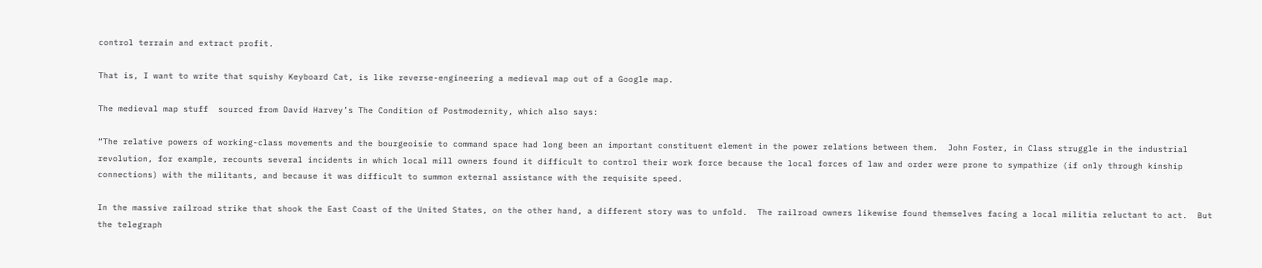control terrain and extract profit.

That is, I want to write that squishy Keyboard Cat, is like reverse-engineering a medieval map out of a Google map.

The medieval map stuff  sourced from David Harvey’s The Condition of Postmodernity, which also says:

“The relative powers of working-class movements and the bourgeoisie to command space had long been an important constituent element in the power relations between them.  John Foster, in Class struggle in the industrial revolution, for example, recounts several incidents in which local mill owners found it difficult to control their work force because the local forces of law and order were prone to sympathize (if only through kinship connections) with the militants, and because it was difficult to summon external assistance with the requisite speed.

In the massive railroad strike that shook the East Coast of the United States, on the other hand, a different story was to unfold.  The railroad owners likewise found themselves facing a local militia reluctant to act.  But the telegraph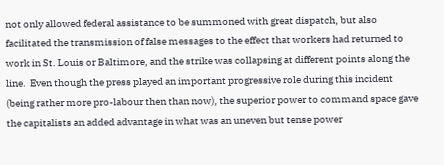not only allowed federal assistance to be summoned with great dispatch, but also facilitated the transmission of false messages to the effect that workers had returned to work in St. Louis or Baltimore, and the strike was collapsing at different points along the line.  Even though the press played an important progressive role during this incident (being rather more pro-labour then than now), the superior power to command space gave the capitalists an added advantage in what was an uneven but tense power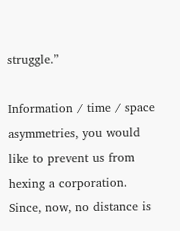struggle.”

Information / time / space asymmetries, you would like to prevent us from hexing a corporation.  Since, now, no distance is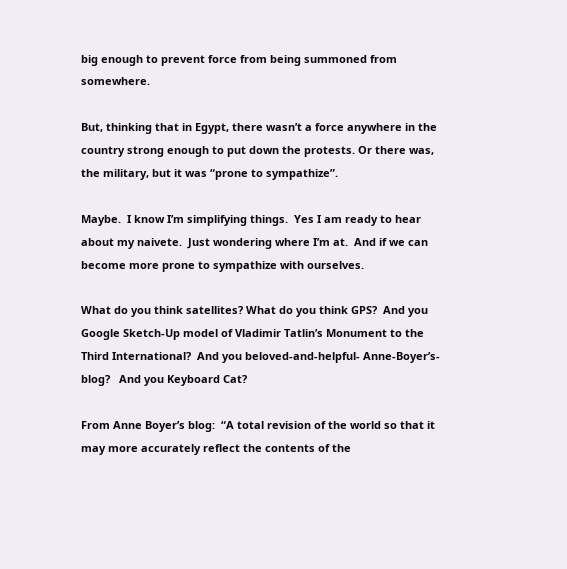big enough to prevent force from being summoned from somewhere.

But, thinking that in Egypt, there wasn’t a force anywhere in the country strong enough to put down the protests. Or there was, the military, but it was “prone to sympathize”.

Maybe.  I know I’m simplifying things.  Yes I am ready to hear about my naivete.  Just wondering where I’m at.  And if we can become more prone to sympathize with ourselves.

What do you think satellites? What do you think GPS?  And you Google Sketch-Up model of Vladimir Tatlin’s Monument to the Third International?  And you beloved-and-helpful- Anne-Boyer’s-blog?   And you Keyboard Cat?

From Anne Boyer’s blog:  “A total revision of the world so that it may more accurately reflect the contents of the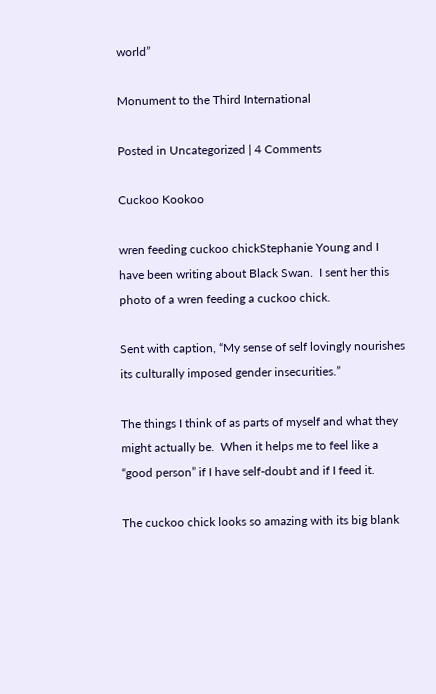world”

Monument to the Third International

Posted in Uncategorized | 4 Comments

Cuckoo Kookoo

wren feeding cuckoo chickStephanie Young and I have been writing about Black Swan.  I sent her this photo of a wren feeding a cuckoo chick.

Sent with caption, “My sense of self lovingly nourishes its culturally imposed gender insecurities.”

The things I think of as parts of myself and what they might actually be.  When it helps me to feel like a “good person” if I have self-doubt and if I feed it.

The cuckoo chick looks so amazing with its big blank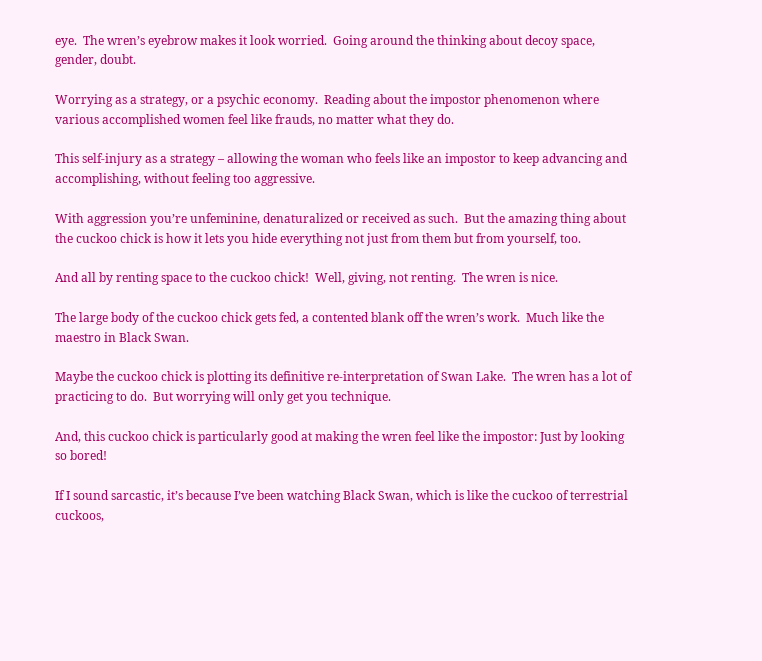eye.  The wren’s eyebrow makes it look worried.  Going around the thinking about decoy space, gender, doubt.

Worrying as a strategy, or a psychic economy.  Reading about the impostor phenomenon where various accomplished women feel like frauds, no matter what they do.

This self-injury as a strategy – allowing the woman who feels like an impostor to keep advancing and accomplishing, without feeling too aggressive.

With aggression you’re unfeminine, denaturalized or received as such.  But the amazing thing about the cuckoo chick is how it lets you hide everything not just from them but from yourself, too.

And all by renting space to the cuckoo chick!  Well, giving, not renting.  The wren is nice.

The large body of the cuckoo chick gets fed, a contented blank off the wren’s work.  Much like the maestro in Black Swan.

Maybe the cuckoo chick is plotting its definitive re-interpretation of Swan Lake.  The wren has a lot of practicing to do.  But worrying will only get you technique.

And, this cuckoo chick is particularly good at making the wren feel like the impostor: Just by looking so bored!

If I sound sarcastic, it’s because I’ve been watching Black Swan, which is like the cuckoo of terrestrial cuckoos,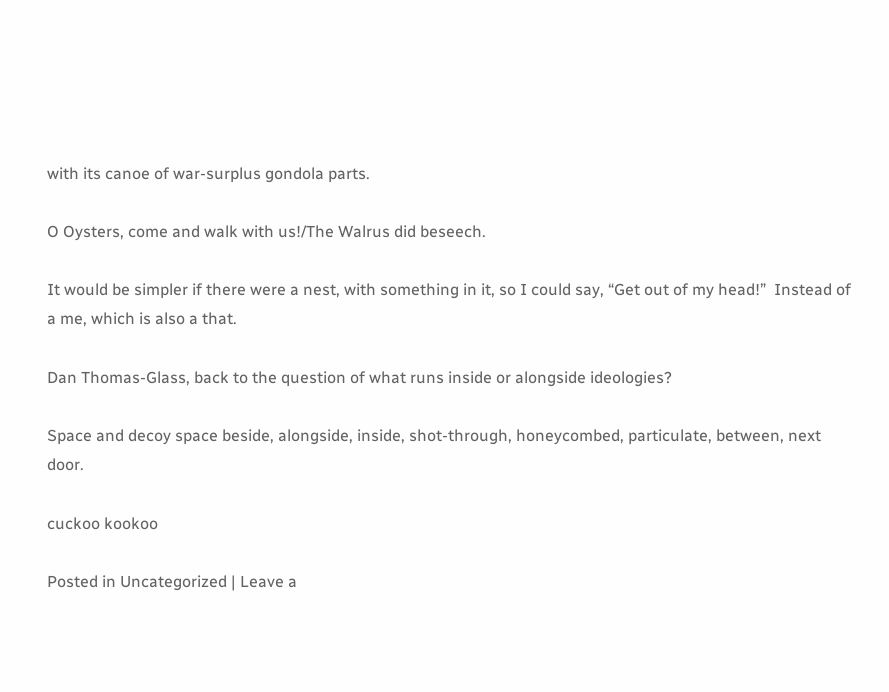with its canoe of war-surplus gondola parts.

O Oysters, come and walk with us!/The Walrus did beseech.

It would be simpler if there were a nest, with something in it, so I could say, “Get out of my head!”  Instead of a me, which is also a that.

Dan Thomas-Glass, back to the question of what runs inside or alongside ideologies?

Space and decoy space beside, alongside, inside, shot-through, honeycombed, particulate, between, next door.

cuckoo kookoo

Posted in Uncategorized | Leave a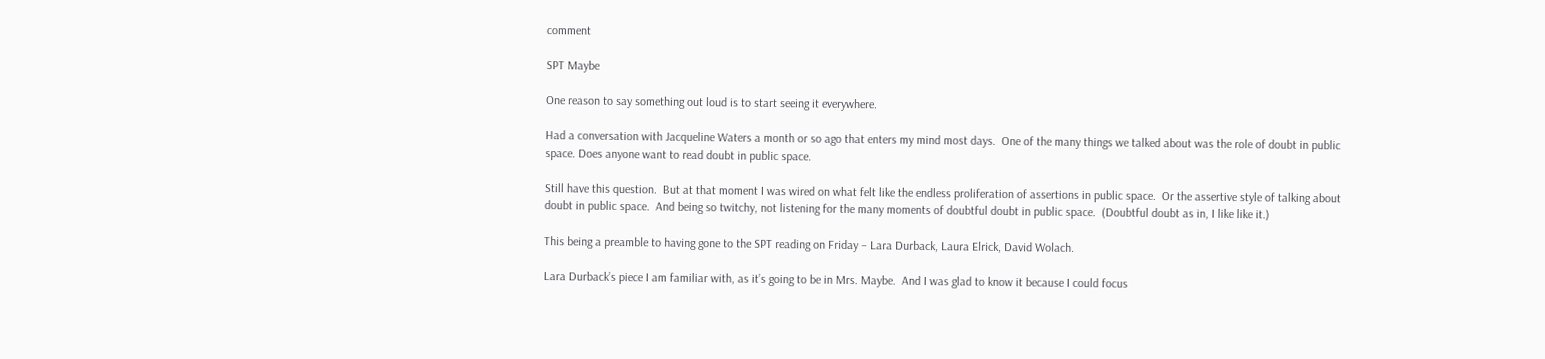comment

SPT Maybe

One reason to say something out loud is to start seeing it everywhere.

Had a conversation with Jacqueline Waters a month or so ago that enters my mind most days.  One of the many things we talked about was the role of doubt in public space. Does anyone want to read doubt in public space.

Still have this question.  But at that moment I was wired on what felt like the endless proliferation of assertions in public space.  Or the assertive style of talking about doubt in public space.  And being so twitchy, not listening for the many moments of doubtful doubt in public space.  (Doubtful doubt as in, I like like it.)

This being a preamble to having gone to the SPT reading on Friday – Lara Durback, Laura Elrick, David Wolach.

Lara Durback’s piece I am familiar with, as it’s going to be in Mrs. Maybe.  And I was glad to know it because I could focus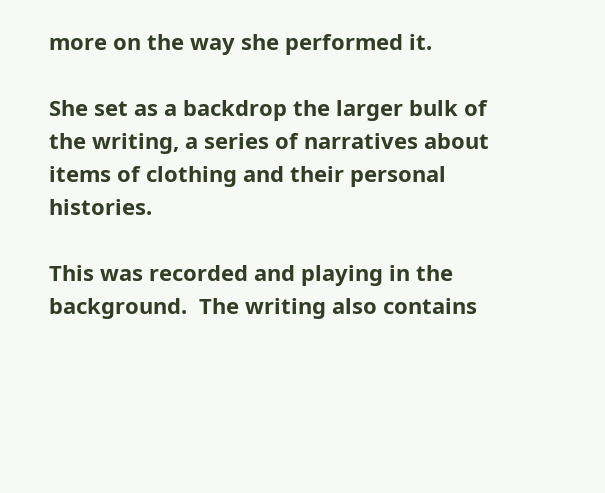more on the way she performed it.

She set as a backdrop the larger bulk of the writing, a series of narratives about items of clothing and their personal histories.

This was recorded and playing in the background.  The writing also contains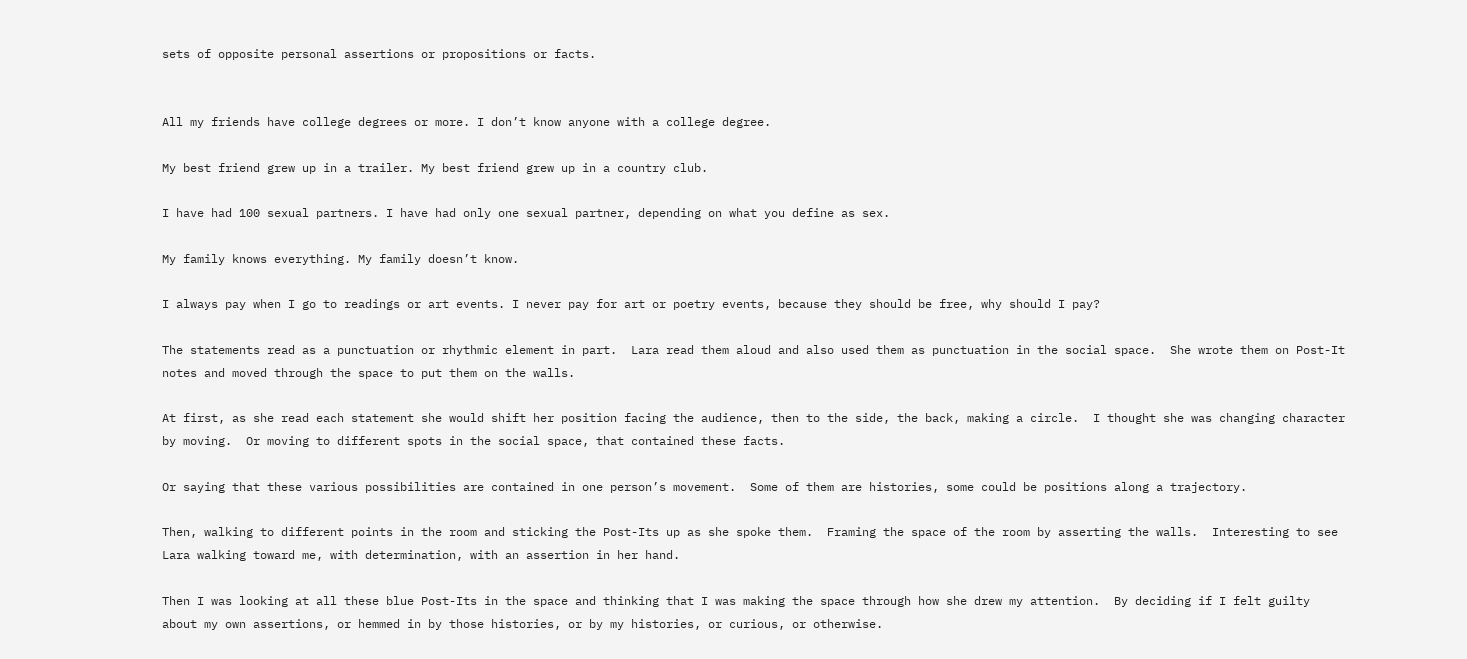sets of opposite personal assertions or propositions or facts.


All my friends have college degrees or more. I don’t know anyone with a college degree.

My best friend grew up in a trailer. My best friend grew up in a country club.

I have had 100 sexual partners. I have had only one sexual partner, depending on what you define as sex.

My family knows everything. My family doesn’t know.

I always pay when I go to readings or art events. I never pay for art or poetry events, because they should be free, why should I pay?

The statements read as a punctuation or rhythmic element in part.  Lara read them aloud and also used them as punctuation in the social space.  She wrote them on Post-It notes and moved through the space to put them on the walls.

At first, as she read each statement she would shift her position facing the audience, then to the side, the back, making a circle.  I thought she was changing character by moving.  Or moving to different spots in the social space, that contained these facts.

Or saying that these various possibilities are contained in one person’s movement.  Some of them are histories, some could be positions along a trajectory.

Then, walking to different points in the room and sticking the Post-Its up as she spoke them.  Framing the space of the room by asserting the walls.  Interesting to see Lara walking toward me, with determination, with an assertion in her hand.

Then I was looking at all these blue Post-Its in the space and thinking that I was making the space through how she drew my attention.  By deciding if I felt guilty about my own assertions, or hemmed in by those histories, or by my histories, or curious, or otherwise.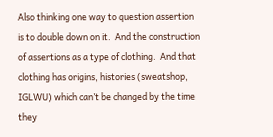Also thinking one way to question assertion is to double down on it.  And the construction of assertions as a type of clothing.  And that clothing has origins, histories (sweatshop, IGLWU) which can’t be changed by the time they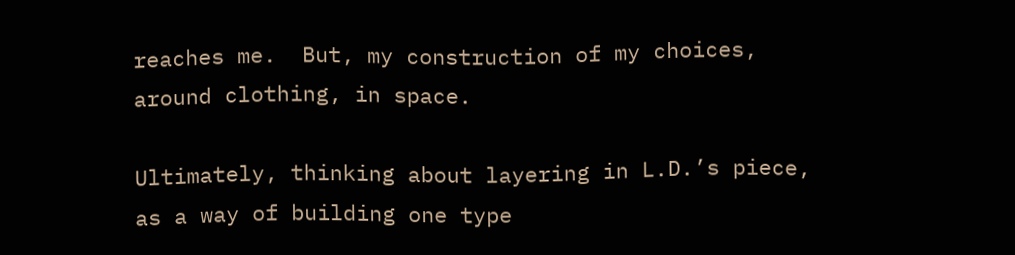reaches me.  But, my construction of my choices, around clothing, in space.

Ultimately, thinking about layering in L.D.’s piece, as a way of building one type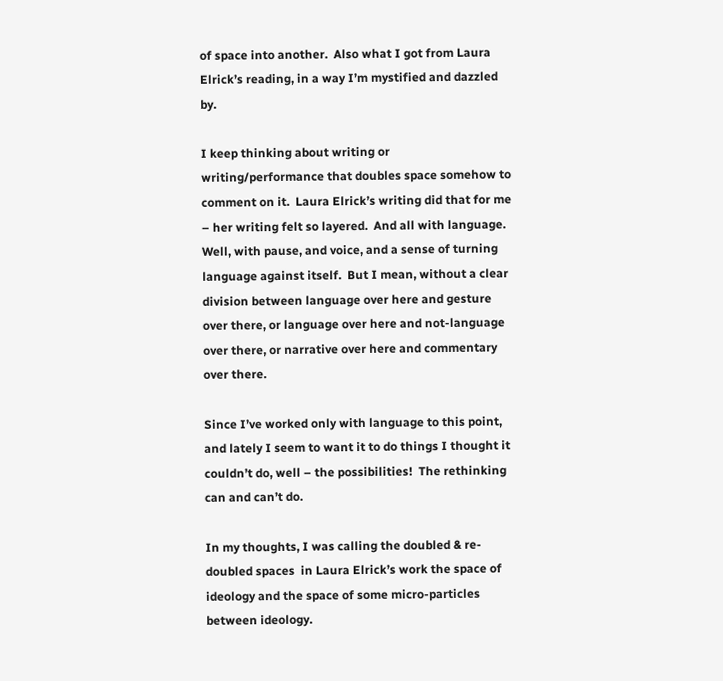of space into another.  Also what I got from Laura Elrick’s reading, in a way I’m mystified and dazzled by.

I keep thinking about writing or writing/performance that doubles space somehow to comment on it.  Laura Elrick’s writing did that for me – her writing felt so layered.  And all with language.   Well, with pause, and voice, and a sense of turning language against itself.  But I mean, without a clear division between language over here and gesture over there, or language over here and not-language over there, or narrative over here and commentary over there.

Since I’ve worked only with language to this point, and lately I seem to want it to do things I thought it couldn’t do, well – the possibilities!  The rethinking can and can’t do.

In my thoughts, I was calling the doubled & re-doubled spaces  in Laura Elrick’s work the space of ideology and the space of some micro-particles between ideology.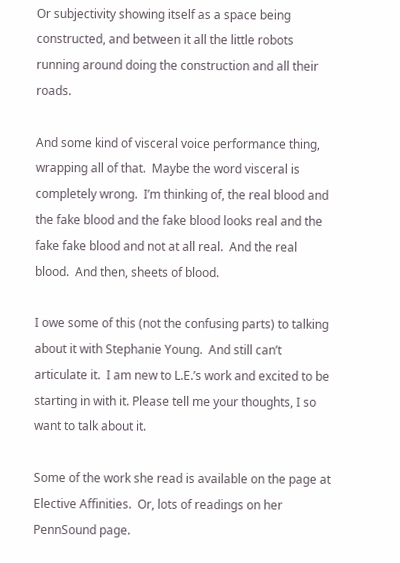Or subjectivity showing itself as a space being constructed, and between it all the little robots running around doing the construction and all their roads.

And some kind of visceral voice performance thing, wrapping all of that.  Maybe the word visceral is completely wrong.  I’m thinking of, the real blood and the fake blood and the fake blood looks real and the fake fake blood and not at all real.  And the real blood.  And then, sheets of blood.

I owe some of this (not the confusing parts) to talking about it with Stephanie Young.  And still can’t articulate it.  I am new to L.E.’s work and excited to be starting in with it. Please tell me your thoughts, I so want to talk about it.

Some of the work she read is available on the page at Elective Affinities.  Or, lots of readings on her PennSound page.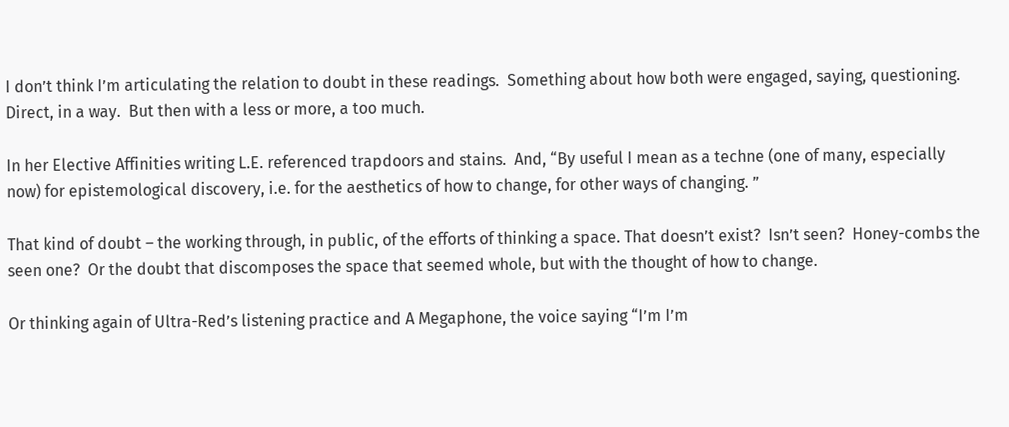I don’t think I’m articulating the relation to doubt in these readings.  Something about how both were engaged, saying, questioning.  Direct, in a way.  But then with a less or more, a too much.

In her Elective Affinities writing L.E. referenced trapdoors and stains.  And, “By useful I mean as a techne (one of many, especially now) for epistemological discovery, i.e. for the aesthetics of how to change, for other ways of changing. ”

That kind of doubt – the working through, in public, of the efforts of thinking a space. That doesn’t exist?  Isn’t seen?  Honey-combs the seen one?  Or the doubt that discomposes the space that seemed whole, but with the thought of how to change.

Or thinking again of Ultra-Red’s listening practice and A Megaphone, the voice saying “I’m I’m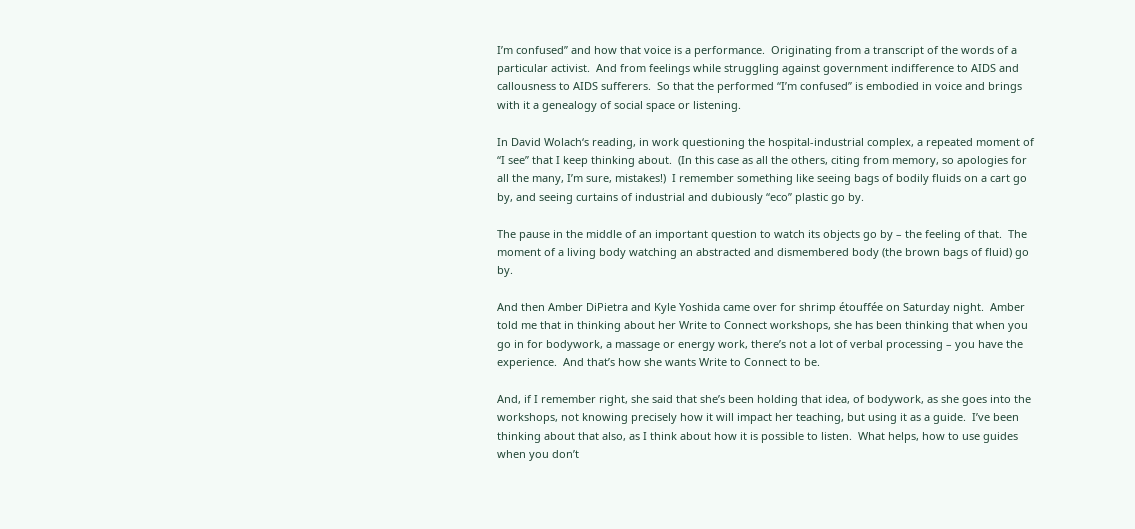I’m confused” and how that voice is a performance.  Originating from a transcript of the words of a particular activist.  And from feelings while struggling against government indifference to AIDS and callousness to AIDS sufferers.  So that the performed “I’m confused” is embodied in voice and brings with it a genealogy of social space or listening.

In David Wolach‘s reading, in work questioning the hospital-industrial complex, a repeated moment of “I see” that I keep thinking about.  (In this case as all the others, citing from memory, so apologies for all the many, I’m sure, mistakes!)  I remember something like seeing bags of bodily fluids on a cart go by, and seeing curtains of industrial and dubiously “eco” plastic go by.

The pause in the middle of an important question to watch its objects go by – the feeling of that.  The moment of a living body watching an abstracted and dismembered body (the brown bags of fluid) go by.

And then Amber DiPietra and Kyle Yoshida came over for shrimp étouffée on Saturday night.  Amber told me that in thinking about her Write to Connect workshops, she has been thinking that when you go in for bodywork, a massage or energy work, there’s not a lot of verbal processing – you have the experience.  And that’s how she wants Write to Connect to be.

And, if I remember right, she said that she’s been holding that idea, of bodywork, as she goes into the workshops, not knowing precisely how it will impact her teaching, but using it as a guide.  I’ve been thinking about that also, as I think about how it is possible to listen.  What helps, how to use guides when you don’t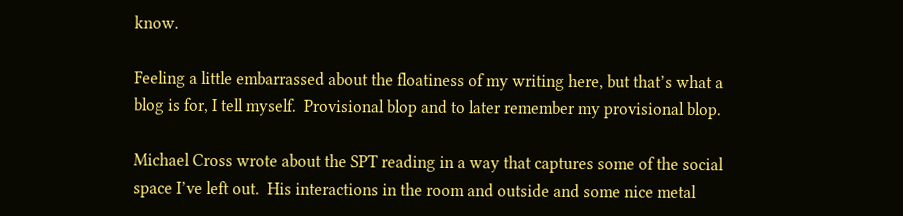know.

Feeling a little embarrassed about the floatiness of my writing here, but that’s what a blog is for, I tell myself.  Provisional blop and to later remember my provisional blop.

Michael Cross wrote about the SPT reading in a way that captures some of the social space I’ve left out.  His interactions in the room and outside and some nice metal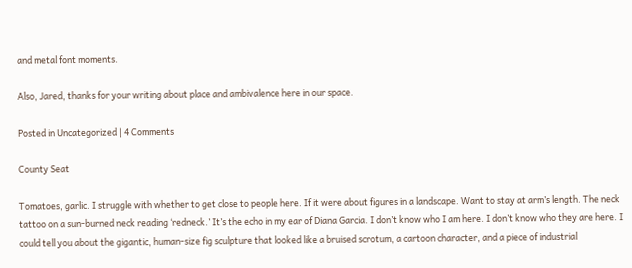and metal font moments.

Also, Jared, thanks for your writing about place and ambivalence here in our space.

Posted in Uncategorized | 4 Comments

County Seat

Tomatoes, garlic. I struggle with whether to get close to people here. If it were about figures in a landscape. Want to stay at arm’s length. The neck tattoo on a sun-burned neck reading ‘redneck.’ It’s the echo in my ear of Diana Garcia. I don’t know who I am here. I don’t know who they are here. I could tell you about the gigantic, human-size fig sculpture that looked like a bruised scrotum, a cartoon character, and a piece of industrial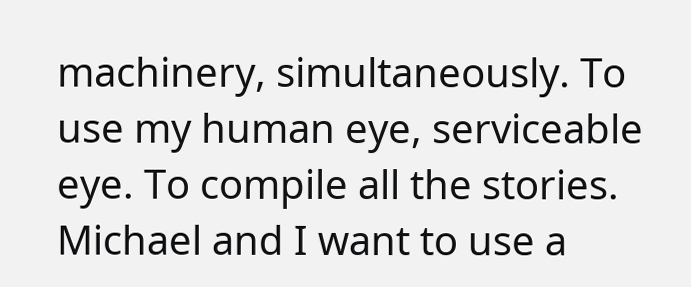machinery, simultaneously. To use my human eye, serviceable eye. To compile all the stories. Michael and I want to use a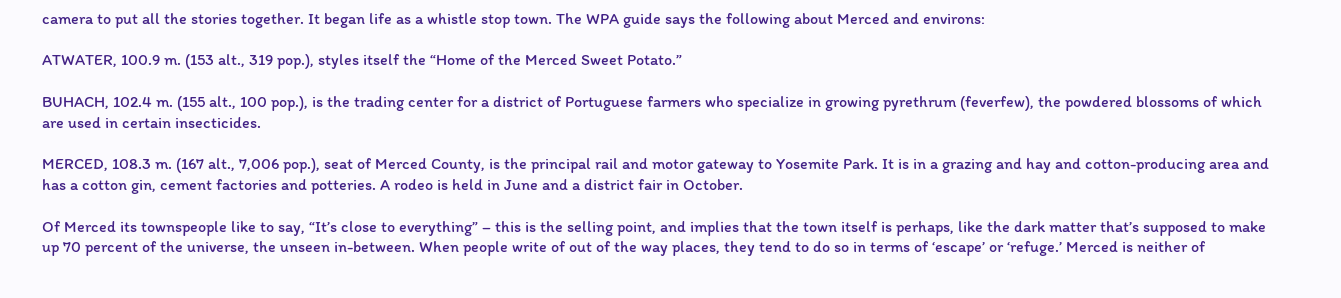camera to put all the stories together. It began life as a whistle stop town. The WPA guide says the following about Merced and environs:

ATWATER, 100.9 m. (153 alt., 319 pop.), styles itself the “Home of the Merced Sweet Potato.”

BUHACH, 102.4 m. (155 alt., 100 pop.), is the trading center for a district of Portuguese farmers who specialize in growing pyrethrum (feverfew), the powdered blossoms of which are used in certain insecticides.

MERCED, 108.3 m. (167 alt., 7,006 pop.), seat of Merced County, is the principal rail and motor gateway to Yosemite Park. It is in a grazing and hay and cotton-producing area and has a cotton gin, cement factories and potteries. A rodeo is held in June and a district fair in October.

Of Merced its townspeople like to say, “It’s close to everything” – this is the selling point, and implies that the town itself is perhaps, like the dark matter that’s supposed to make up 70 percent of the universe, the unseen in-between. When people write of out of the way places, they tend to do so in terms of ‘escape’ or ‘refuge.’ Merced is neither of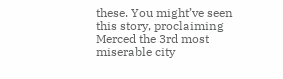these. You might’ve seen this story, proclaiming Merced the 3rd most miserable city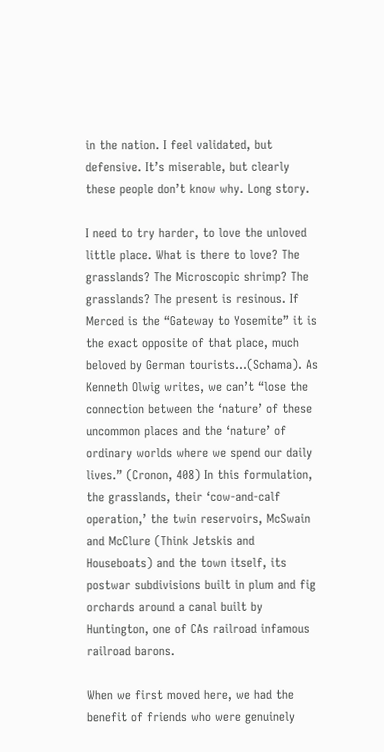in the nation. I feel validated, but defensive. It’s miserable, but clearly these people don’t know why. Long story.

I need to try harder, to love the unloved little place. What is there to love? The grasslands? The Microscopic shrimp? The grasslands? The present is resinous. If Merced is the “Gateway to Yosemite” it is the exact opposite of that place, much beloved by German tourists…(Schama). As Kenneth Olwig writes, we can’t “lose the connection between the ‘nature’ of these uncommon places and the ‘nature’ of ordinary worlds where we spend our daily lives.” (Cronon, 408) In this formulation, the grasslands, their ‘cow-and-calf operation,’ the twin reservoirs, McSwain and McClure (Think Jetskis and Houseboats) and the town itself, its postwar subdivisions built in plum and fig orchards around a canal built by Huntington, one of CAs railroad infamous railroad barons.

When we first moved here, we had the benefit of friends who were genuinely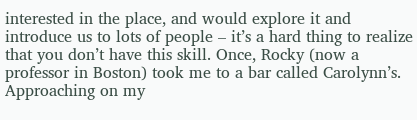interested in the place, and would explore it and introduce us to lots of people – it’s a hard thing to realize that you don’t have this skill. Once, Rocky (now a professor in Boston) took me to a bar called Carolynn’s. Approaching on my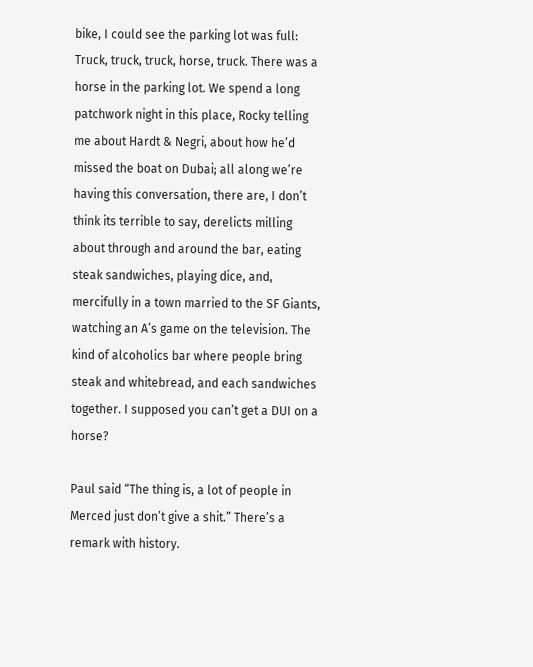bike, I could see the parking lot was full: Truck, truck, truck, horse, truck. There was a horse in the parking lot. We spend a long patchwork night in this place, Rocky telling me about Hardt & Negri, about how he’d missed the boat on Dubai; all along we’re having this conversation, there are, I don’t think its terrible to say, derelicts milling about through and around the bar, eating steak sandwiches, playing dice, and, mercifully in a town married to the SF Giants, watching an A’s game on the television. The kind of alcoholics bar where people bring steak and whitebread, and each sandwiches together. I supposed you can’t get a DUI on a horse?

Paul said “The thing is, a lot of people in Merced just don’t give a shit.” There’s a remark with history.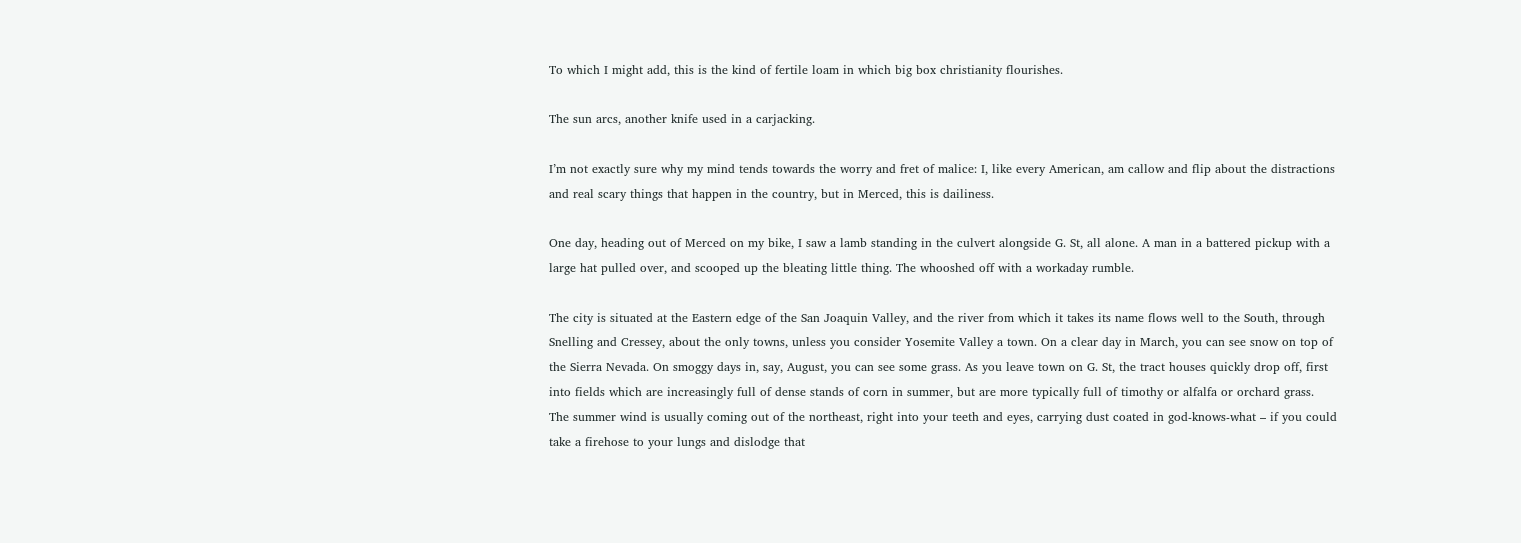To which I might add, this is the kind of fertile loam in which big box christianity flourishes.

The sun arcs, another knife used in a carjacking.

I’m not exactly sure why my mind tends towards the worry and fret of malice: I, like every American, am callow and flip about the distractions and real scary things that happen in the country, but in Merced, this is dailiness.

One day, heading out of Merced on my bike, I saw a lamb standing in the culvert alongside G. St, all alone. A man in a battered pickup with a large hat pulled over, and scooped up the bleating little thing. The whooshed off with a workaday rumble.

The city is situated at the Eastern edge of the San Joaquin Valley, and the river from which it takes its name flows well to the South, through Snelling and Cressey, about the only towns, unless you consider Yosemite Valley a town. On a clear day in March, you can see snow on top of the Sierra Nevada. On smoggy days in, say, August, you can see some grass. As you leave town on G. St, the tract houses quickly drop off, first into fields which are increasingly full of dense stands of corn in summer, but are more typically full of timothy or alfalfa or orchard grass. The summer wind is usually coming out of the northeast, right into your teeth and eyes, carrying dust coated in god-knows-what – if you could take a firehose to your lungs and dislodge that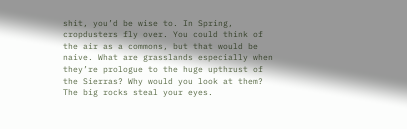shit, you’d be wise to. In Spring, cropdusters fly over. You could think of the air as a commons, but that would be naive. What are grasslands especially when they’re prologue to the huge upthrust of the Sierras? Why would you look at them? The big rocks steal your eyes.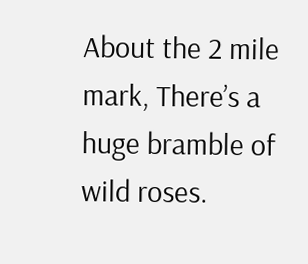About the 2 mile mark, There’s a huge bramble of wild roses.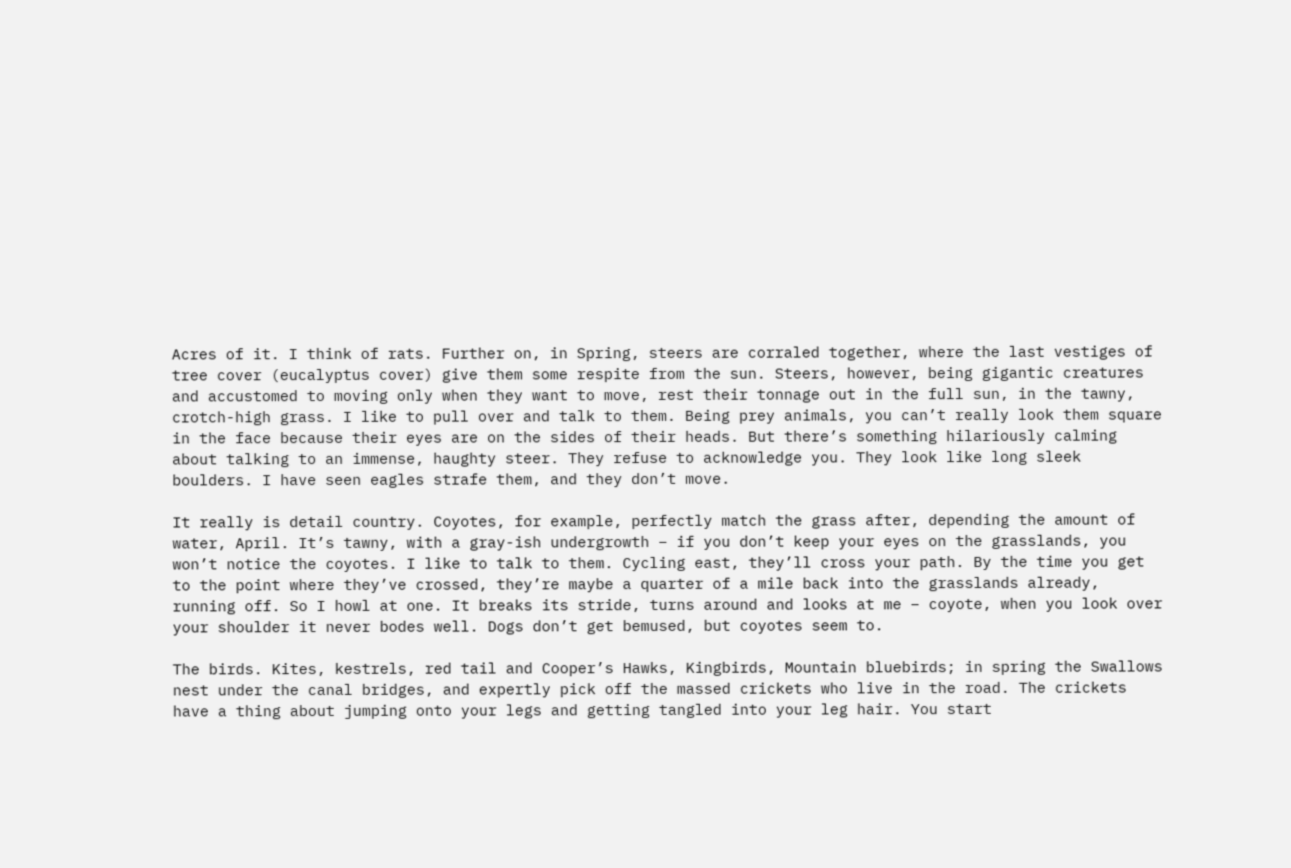Acres of it. I think of rats. Further on, in Spring, steers are corraled together, where the last vestiges of tree cover (eucalyptus cover) give them some respite from the sun. Steers, however, being gigantic creatures and accustomed to moving only when they want to move, rest their tonnage out in the full sun, in the tawny, crotch-high grass. I like to pull over and talk to them. Being prey animals, you can’t really look them square in the face because their eyes are on the sides of their heads. But there’s something hilariously calming about talking to an immense, haughty steer. They refuse to acknowledge you. They look like long sleek boulders. I have seen eagles strafe them, and they don’t move.

It really is detail country. Coyotes, for example, perfectly match the grass after, depending the amount of water, April. It’s tawny, with a gray-ish undergrowth – if you don’t keep your eyes on the grasslands, you won’t notice the coyotes. I like to talk to them. Cycling east, they’ll cross your path. By the time you get to the point where they’ve crossed, they’re maybe a quarter of a mile back into the grasslands already, running off. So I howl at one. It breaks its stride, turns around and looks at me – coyote, when you look over your shoulder it never bodes well. Dogs don’t get bemused, but coyotes seem to.

The birds. Kites, kestrels, red tail and Cooper’s Hawks, Kingbirds, Mountain bluebirds; in spring the Swallows nest under the canal bridges, and expertly pick off the massed crickets who live in the road. The crickets have a thing about jumping onto your legs and getting tangled into your leg hair. You start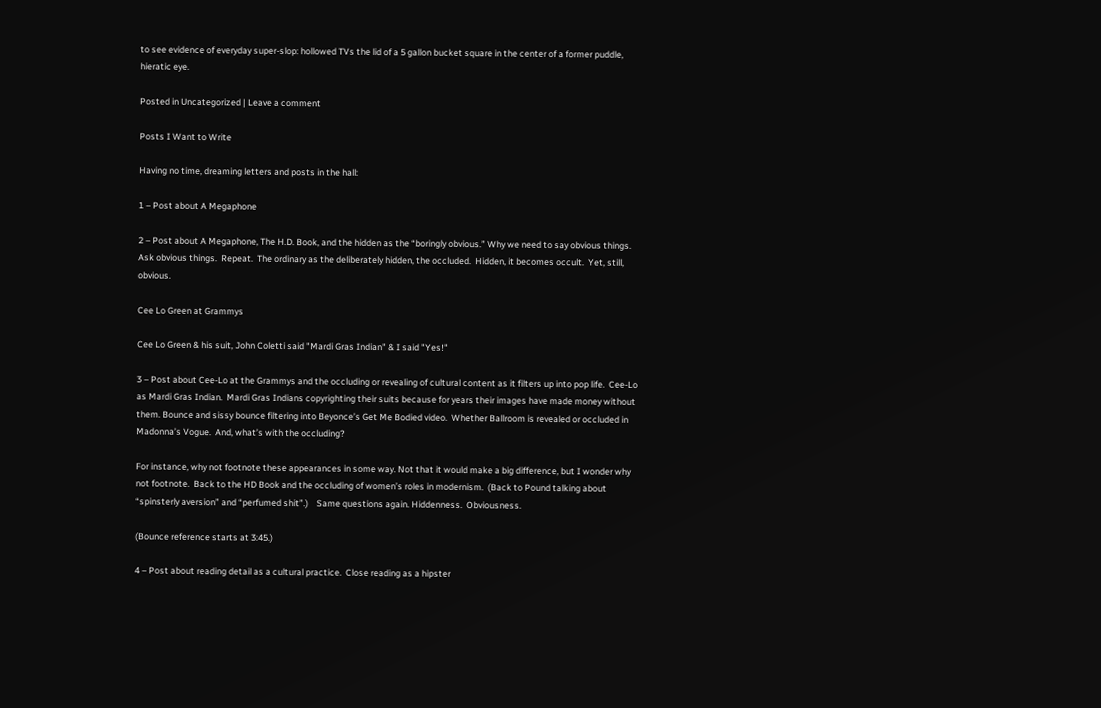to see evidence of everyday super-slop: hollowed TVs the lid of a 5 gallon bucket square in the center of a former puddle, hieratic eye.

Posted in Uncategorized | Leave a comment

Posts I Want to Write

Having no time, dreaming letters and posts in the hall:

1 – Post about A Megaphone

2 – Post about A Megaphone, The H.D. Book, and the hidden as the “boringly obvious.” Why we need to say obvious things.  Ask obvious things.  Repeat.  The ordinary as the deliberately hidden, the occluded.  Hidden, it becomes occult.  Yet, still, obvious.

Cee Lo Green at Grammys

Cee Lo Green & his suit, John Coletti said "Mardi Gras Indian" & I said "Yes!"

3 – Post about Cee-Lo at the Grammys and the occluding or revealing of cultural content as it filters up into pop life.  Cee-Lo as Mardi Gras Indian.  Mardi Gras Indians copyrighting their suits because for years their images have made money without them. Bounce and sissy bounce filtering into Beyonce’s Get Me Bodied video.  Whether Ballroom is revealed or occluded in Madonna’s Vogue.  And, what’s with the occluding?

For instance, why not footnote these appearances in some way. Not that it would make a big difference, but I wonder why not footnote.  Back to the HD Book and the occluding of women’s roles in modernism.  (Back to Pound talking about “spinsterly aversion” and “perfumed shit”.)    Same questions again. Hiddenness.  Obviousness.

(Bounce reference starts at 3:45.)

4 – Post about reading detail as a cultural practice.  Close reading as a hipster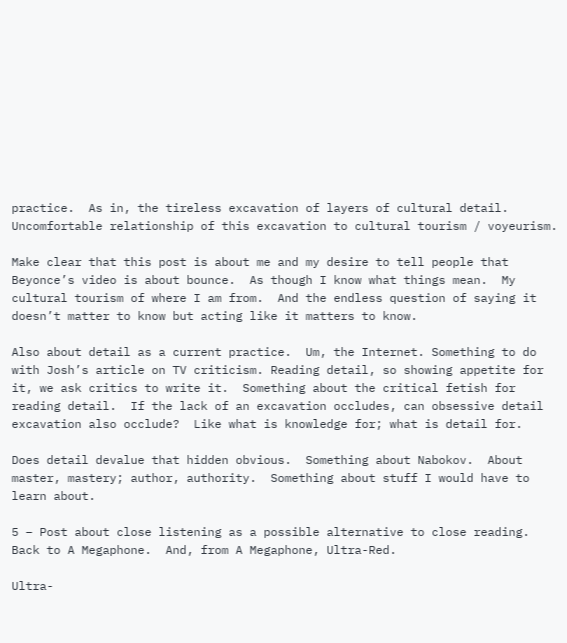practice.  As in, the tireless excavation of layers of cultural detail. Uncomfortable relationship of this excavation to cultural tourism / voyeurism.

Make clear that this post is about me and my desire to tell people that Beyonce’s video is about bounce.  As though I know what things mean.  My cultural tourism of where I am from.  And the endless question of saying it doesn’t matter to know but acting like it matters to know.

Also about detail as a current practice.  Um, the Internet. Something to do with Josh’s article on TV criticism. Reading detail, so showing appetite for it, we ask critics to write it.  Something about the critical fetish for reading detail.  If the lack of an excavation occludes, can obsessive detail excavation also occlude?  Like what is knowledge for; what is detail for.

Does detail devalue that hidden obvious.  Something about Nabokov.  About master, mastery; author, authority.  Something about stuff I would have to learn about.

5 – Post about close listening as a possible alternative to close reading.  Back to A Megaphone.  And, from A Megaphone, Ultra-Red.

Ultra-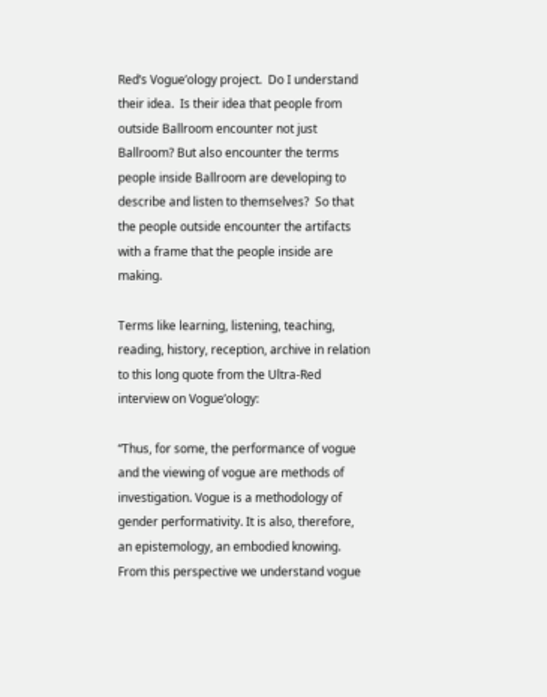Red’s Vogue’ology project.  Do I understand their idea.  Is their idea that people from outside Ballroom encounter not just Ballroom? But also encounter the terms people inside Ballroom are developing to describe and listen to themselves?  So that the people outside encounter the artifacts with a frame that the people inside are making.

Terms like learning, listening, teaching, reading, history, reception, archive in relation to this long quote from the Ultra-Red interview on Vogue’ology:

“Thus, for some, the performance of vogue and the viewing of vogue are methods of investigation. Vogue is a methodology of gender performativity. It is also, therefore, an epistemology, an embodied knowing. From this perspective we understand vogue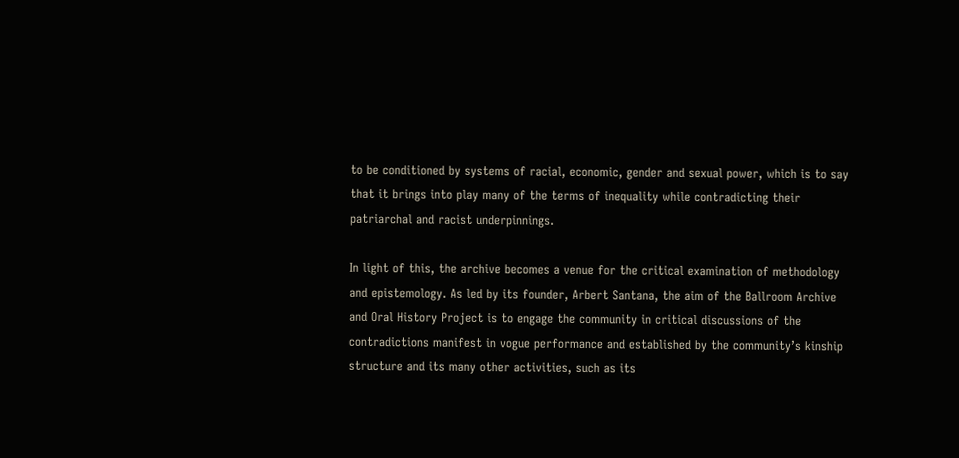to be conditioned by systems of racial, economic, gender and sexual power, which is to say that it brings into play many of the terms of inequality while contradicting their patriarchal and racist underpinnings.

In light of this, the archive becomes a venue for the critical examination of methodology and epistemology. As led by its founder, Arbert Santana, the aim of the Ballroom Archive and Oral History Project is to engage the community in critical discussions of the contradictions manifest in vogue performance and established by the community’s kinship structure and its many other activities, such as its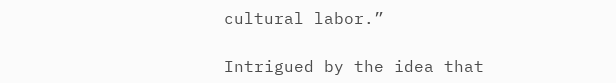cultural labor.”

Intrigued by the idea that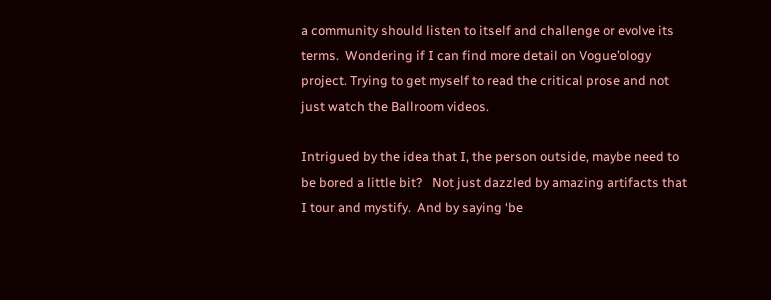a community should listen to itself and challenge or evolve its terms.  Wondering if I can find more detail on Vogue’ology project. Trying to get myself to read the critical prose and not just watch the Ballroom videos.

Intrigued by the idea that I, the person outside, maybe need to be bored a little bit?   Not just dazzled by amazing artifacts that I tour and mystify.  And by saying ‘be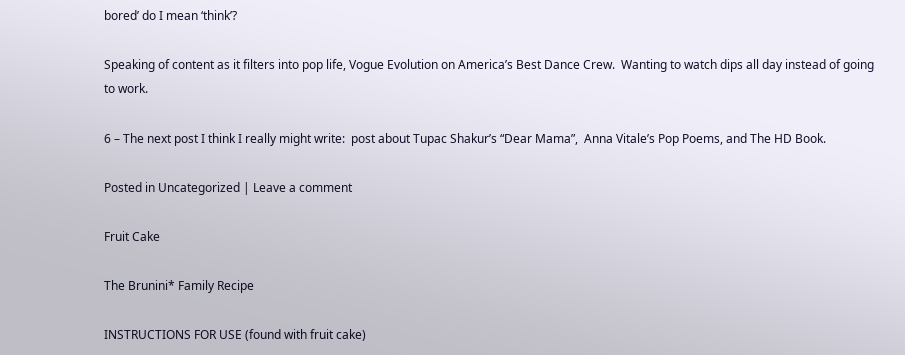bored’ do I mean ‘think’?

Speaking of content as it filters into pop life, Vogue Evolution on America’s Best Dance Crew.  Wanting to watch dips all day instead of going to work.

6 – The next post I think I really might write:  post about Tupac Shakur’s “Dear Mama”,  Anna Vitale’s Pop Poems, and The HD Book.

Posted in Uncategorized | Leave a comment

Fruit Cake

The Brunini* Family Recipe

INSTRUCTIONS FOR USE (found with fruit cake)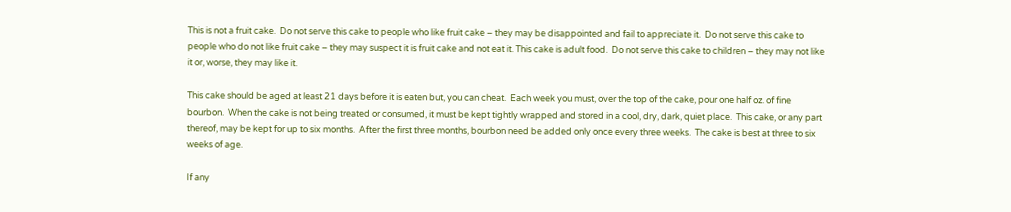This is not a fruit cake.  Do not serve this cake to people who like fruit cake – they may be disappointed and fail to appreciate it.  Do not serve this cake to people who do not like fruit cake – they may suspect it is fruit cake and not eat it. This cake is adult food.  Do not serve this cake to children – they may not like it or, worse, they may like it.

This cake should be aged at least 21 days before it is eaten but, you can cheat.  Each week you must, over the top of the cake, pour one half oz. of fine bourbon.  When the cake is not being treated or consumed, it must be kept tightly wrapped and stored in a cool, dry, dark, quiet place.  This cake, or any part thereof, may be kept for up to six months.  After the first three months, bourbon need be added only once every three weeks.  The cake is best at three to six weeks of age.

If any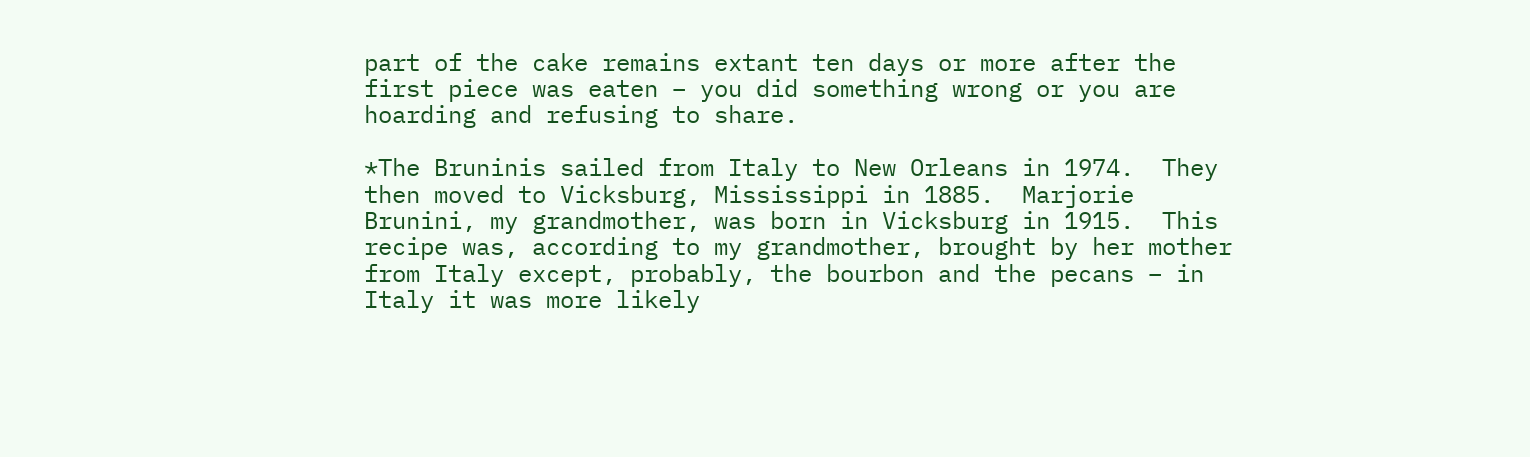part of the cake remains extant ten days or more after the first piece was eaten – you did something wrong or you are hoarding and refusing to share.

*The Bruninis sailed from Italy to New Orleans in 1974.  They then moved to Vicksburg, Mississippi in 1885.  Marjorie Brunini, my grandmother, was born in Vicksburg in 1915.  This recipe was, according to my grandmother, brought by her mother from Italy except, probably, the bourbon and the pecans – in Italy it was more likely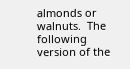almonds or walnuts.  The following version of the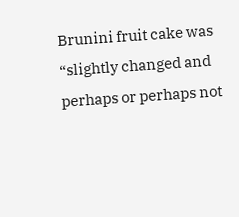Brunini fruit cake was “slightly changed and perhaps or perhaps not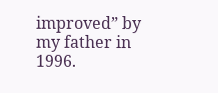improved” by my father in 1996.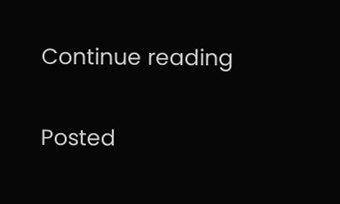Continue reading

Posted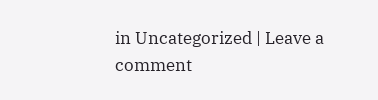in Uncategorized | Leave a comment